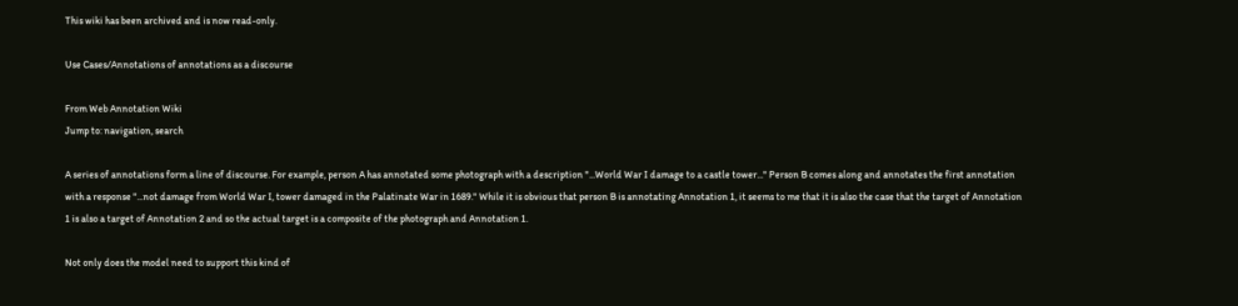This wiki has been archived and is now read-only.

Use Cases/Annotations of annotations as a discourse

From Web Annotation Wiki
Jump to: navigation, search

A series of annotations form a line of discourse. For example, person A has annotated some photograph with a description "...World War I damage to a castle tower..." Person B comes along and annotates the first annotation with a response "...not damage from World War I, tower damaged in the Palatinate War in 1689." While it is obvious that person B is annotating Annotation 1, it seems to me that it is also the case that the target of Annotation 1 is also a target of Annotation 2 and so the actual target is a composite of the photograph and Annotation 1.

Not only does the model need to support this kind of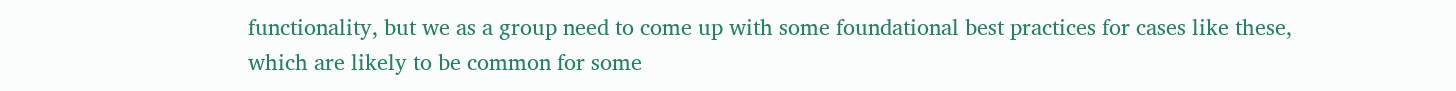functionality, but we as a group need to come up with some foundational best practices for cases like these, which are likely to be common for some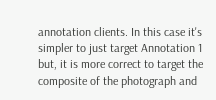annotation clients. In this case it's simpler to just target Annotation 1 but, it is more correct to target the composite of the photograph and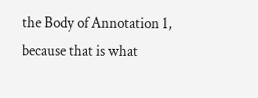the Body of Annotation 1, because that is what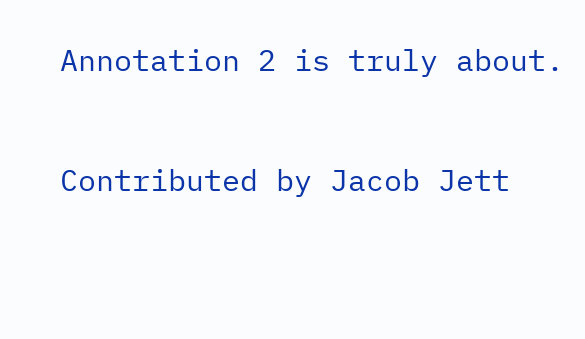Annotation 2 is truly about.

Contributed by Jacob Jett